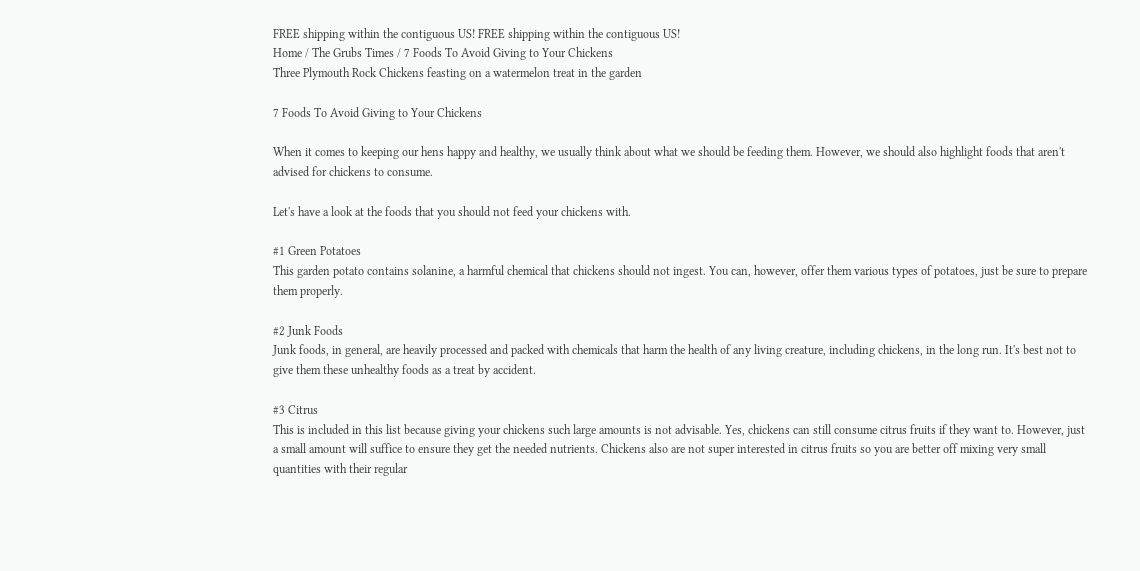FREE shipping within the contiguous US! FREE shipping within the contiguous US!
Home / The Grubs Times / 7 Foods To Avoid Giving to Your Chickens
Three Plymouth Rock Chickens feasting on a watermelon treat in the garden

7 Foods To Avoid Giving to Your Chickens

When it comes to keeping our hens happy and healthy, we usually think about what we should be feeding them. However, we should also highlight foods that aren't advised for chickens to consume.

Let's have a look at the foods that you should not feed your chickens with.

#1 Green Potatoes
This garden potato contains solanine, a harmful chemical that chickens should not ingest. You can, however, offer them various types of potatoes, just be sure to prepare them properly.

#2 Junk Foods
Junk foods, in general, are heavily processed and packed with chemicals that harm the health of any living creature, including chickens, in the long run. It's best not to give them these unhealthy foods as a treat by accident.

#3 Citrus
This is included in this list because giving your chickens such large amounts is not advisable. Yes, chickens can still consume citrus fruits if they want to. However, just a small amount will suffice to ensure they get the needed nutrients. Chickens also are not super interested in citrus fruits so you are better off mixing very small quantities with their regular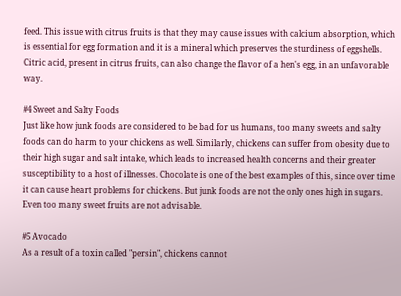feed. This issue with citrus fruits is that they may cause issues with calcium absorption, which is essential for egg formation and it is a mineral which preserves the sturdiness of eggshells. Citric acid, present in citrus fruits, can also change the flavor of a hen's egg, in an unfavorable way.

#4 Sweet and Salty Foods
Just like how junk foods are considered to be bad for us humans, too many sweets and salty foods can do harm to your chickens as well. Similarly, chickens can suffer from obesity due to their high sugar and salt intake, which leads to increased health concerns and their greater susceptibility to a host of illnesses. Chocolate is one of the best examples of this, since over time it can cause heart problems for chickens. But junk foods are not the only ones high in sugars. Even too many sweet fruits are not advisable.

#5 Avocado
As a result of a toxin called "persin", chickens cannot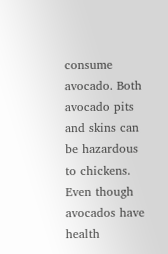consume avocado. Both avocado pits and skins can be hazardous to chickens. Even though avocados have health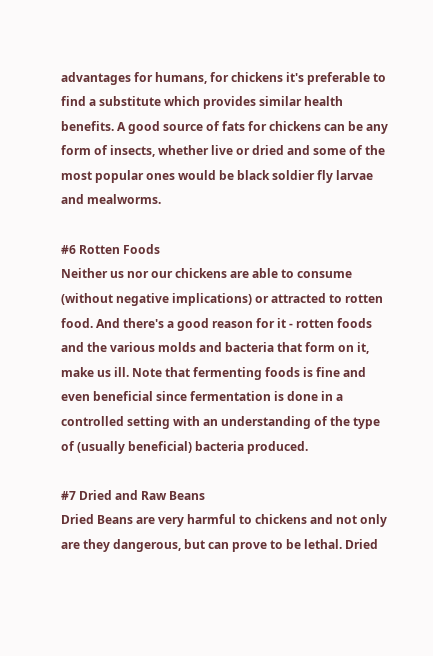advantages for humans, for chickens it's preferable to find a substitute which provides similar health benefits. A good source of fats for chickens can be any form of insects, whether live or dried and some of the most popular ones would be black soldier fly larvae and mealworms.

#6 Rotten Foods
Neither us nor our chickens are able to consume (without negative implications) or attracted to rotten food. And there's a good reason for it - rotten foods and the various molds and bacteria that form on it, make us ill. Note that fermenting foods is fine and even beneficial since fermentation is done in a controlled setting with an understanding of the type of (usually beneficial) bacteria produced.

#7 Dried and Raw Beans
Dried Beans are very harmful to chickens and not only are they dangerous, but can prove to be lethal. Dried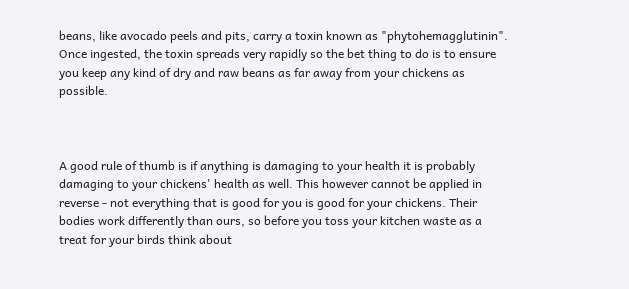beans, like avocado peels and pits, carry a toxin known as "phytohemagglutinin". Once ingested, the toxin spreads very rapidly so the bet thing to do is to ensure you keep any kind of dry and raw beans as far away from your chickens as possible.



A good rule of thumb is if anything is damaging to your health it is probably damaging to your chickens' health as well. This however cannot be applied in reverse - not everything that is good for you is good for your chickens. Their bodies work differently than ours, so before you toss your kitchen waste as a treat for your birds think about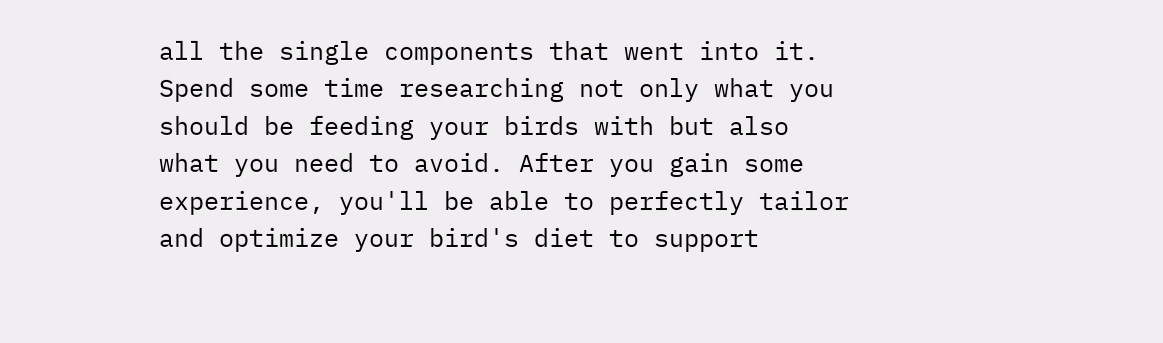all the single components that went into it. Spend some time researching not only what you should be feeding your birds with but also what you need to avoid. After you gain some experience, you'll be able to perfectly tailor and optimize your bird's diet to support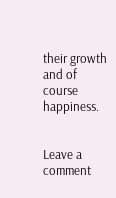their growth and of course happiness.


Leave a comment